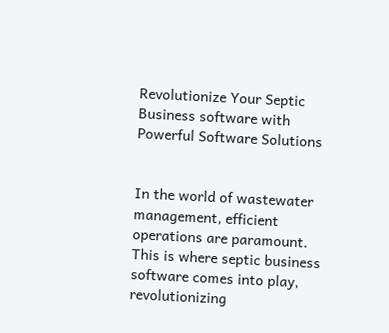Revolutionize Your Septic Business software with Powerful Software Solutions


In the world of wastewater management, efficient operations are paramount. This is where septic business software comes into play, revolutionizing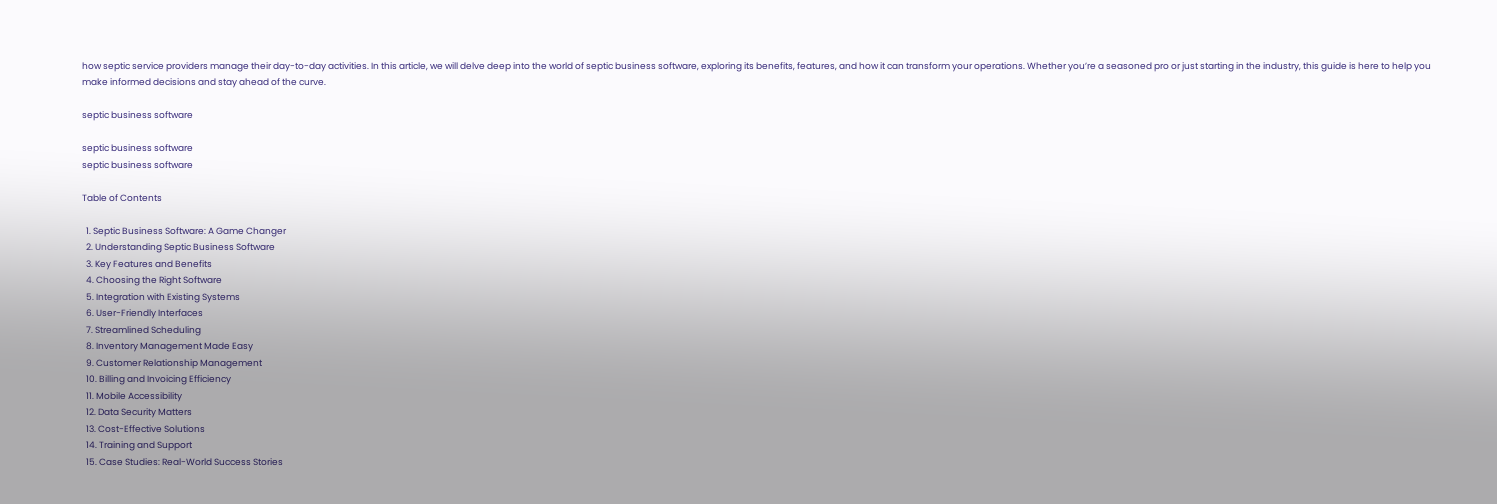how septic service providers manage their day-to-day activities. In this article, we will delve deep into the world of septic business software, exploring its benefits, features, and how it can transform your operations. Whether you’re a seasoned pro or just starting in the industry, this guide is here to help you make informed decisions and stay ahead of the curve.

septic business software

septic business software
septic business software

Table of Contents

  1. Septic Business Software: A Game Changer
  2. Understanding Septic Business Software
  3. Key Features and Benefits
  4. Choosing the Right Software
  5. Integration with Existing Systems
  6. User-Friendly Interfaces
  7. Streamlined Scheduling
  8. Inventory Management Made Easy
  9. Customer Relationship Management
  10. Billing and Invoicing Efficiency
  11. Mobile Accessibility
  12. Data Security Matters
  13. Cost-Effective Solutions
  14. Training and Support
  15. Case Studies: Real-World Success Stories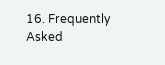16. Frequently Asked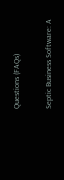Questions (FAQs)

Septic Business Software: A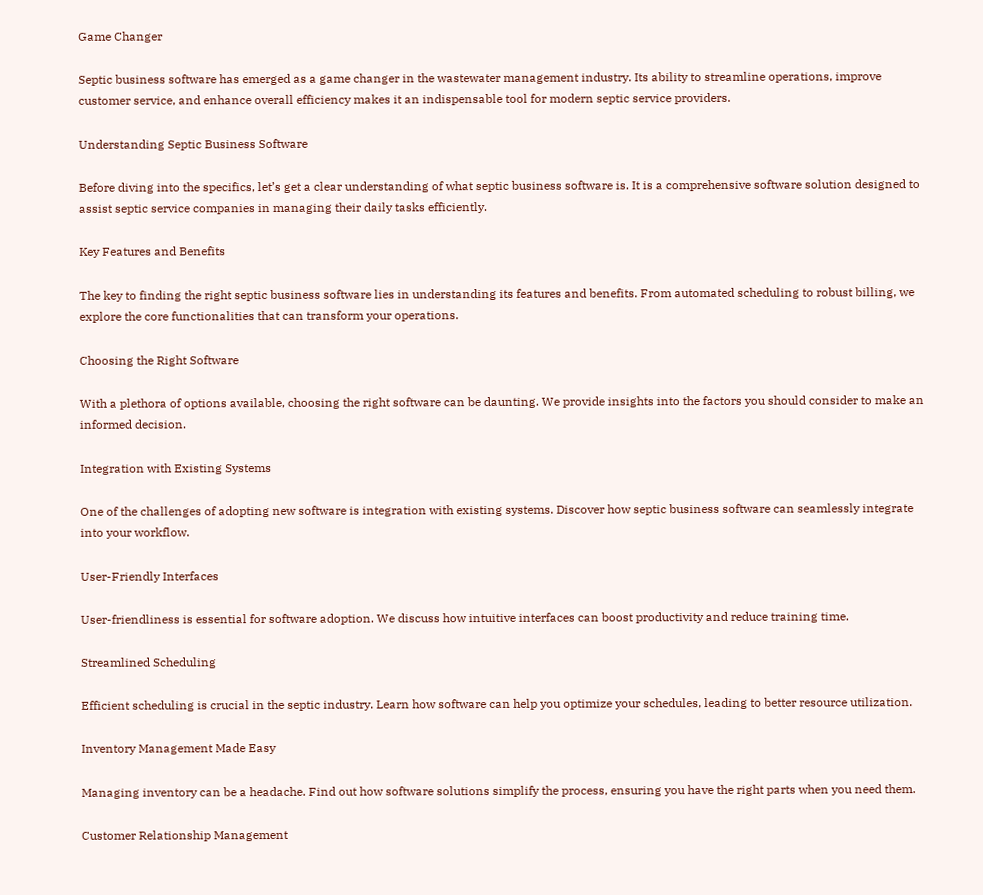Game Changer

Septic business software has emerged as a game changer in the wastewater management industry. Its ability to streamline operations, improve customer service, and enhance overall efficiency makes it an indispensable tool for modern septic service providers.

Understanding Septic Business Software

Before diving into the specifics, let’s get a clear understanding of what septic business software is. It is a comprehensive software solution designed to assist septic service companies in managing their daily tasks efficiently.

Key Features and Benefits

The key to finding the right septic business software lies in understanding its features and benefits. From automated scheduling to robust billing, we explore the core functionalities that can transform your operations.

Choosing the Right Software

With a plethora of options available, choosing the right software can be daunting. We provide insights into the factors you should consider to make an informed decision.

Integration with Existing Systems

One of the challenges of adopting new software is integration with existing systems. Discover how septic business software can seamlessly integrate into your workflow.

User-Friendly Interfaces

User-friendliness is essential for software adoption. We discuss how intuitive interfaces can boost productivity and reduce training time.

Streamlined Scheduling

Efficient scheduling is crucial in the septic industry. Learn how software can help you optimize your schedules, leading to better resource utilization.

Inventory Management Made Easy

Managing inventory can be a headache. Find out how software solutions simplify the process, ensuring you have the right parts when you need them.

Customer Relationship Management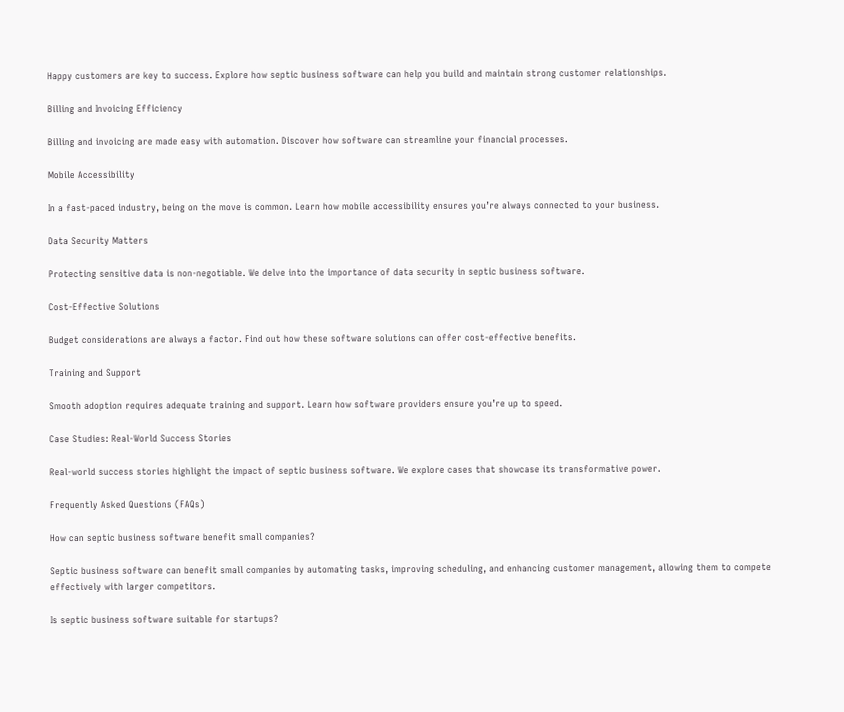Happy customers are key to success. Explore how septic business software can help you build and maintain strong customer relationships.

Billing and Invoicing Efficiency

Billing and invoicing are made easy with automation. Discover how software can streamline your financial processes.

Mobile Accessibility

In a fast-paced industry, being on the move is common. Learn how mobile accessibility ensures you’re always connected to your business.

Data Security Matters

Protecting sensitive data is non-negotiable. We delve into the importance of data security in septic business software.

Cost-Effective Solutions

Budget considerations are always a factor. Find out how these software solutions can offer cost-effective benefits.

Training and Support

Smooth adoption requires adequate training and support. Learn how software providers ensure you’re up to speed.

Case Studies: Real-World Success Stories

Real-world success stories highlight the impact of septic business software. We explore cases that showcase its transformative power.

Frequently Asked Questions (FAQs)

How can septic business software benefit small companies?

Septic business software can benefit small companies by automating tasks, improving scheduling, and enhancing customer management, allowing them to compete effectively with larger competitors.

Is septic business software suitable for startups?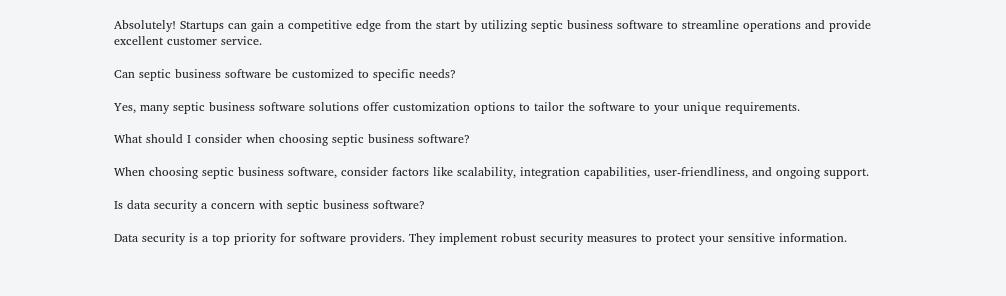Absolutely! Startups can gain a competitive edge from the start by utilizing septic business software to streamline operations and provide excellent customer service.

Can septic business software be customized to specific needs?

Yes, many septic business software solutions offer customization options to tailor the software to your unique requirements.

What should I consider when choosing septic business software?

When choosing septic business software, consider factors like scalability, integration capabilities, user-friendliness, and ongoing support.

Is data security a concern with septic business software?

Data security is a top priority for software providers. They implement robust security measures to protect your sensitive information.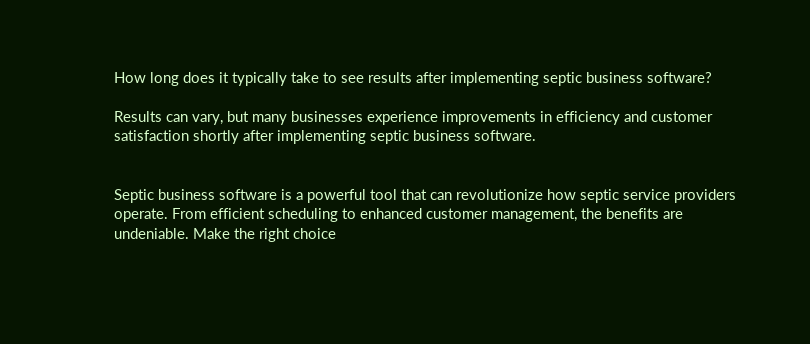How long does it typically take to see results after implementing septic business software?

Results can vary, but many businesses experience improvements in efficiency and customer satisfaction shortly after implementing septic business software.


Septic business software is a powerful tool that can revolutionize how septic service providers operate. From efficient scheduling to enhanced customer management, the benefits are undeniable. Make the right choice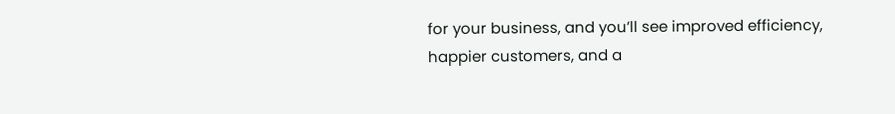for your business, and you’ll see improved efficiency, happier customers, and a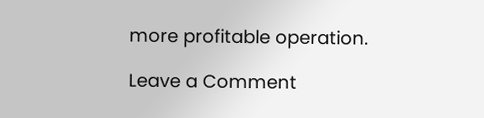more profitable operation.

Leave a Comment